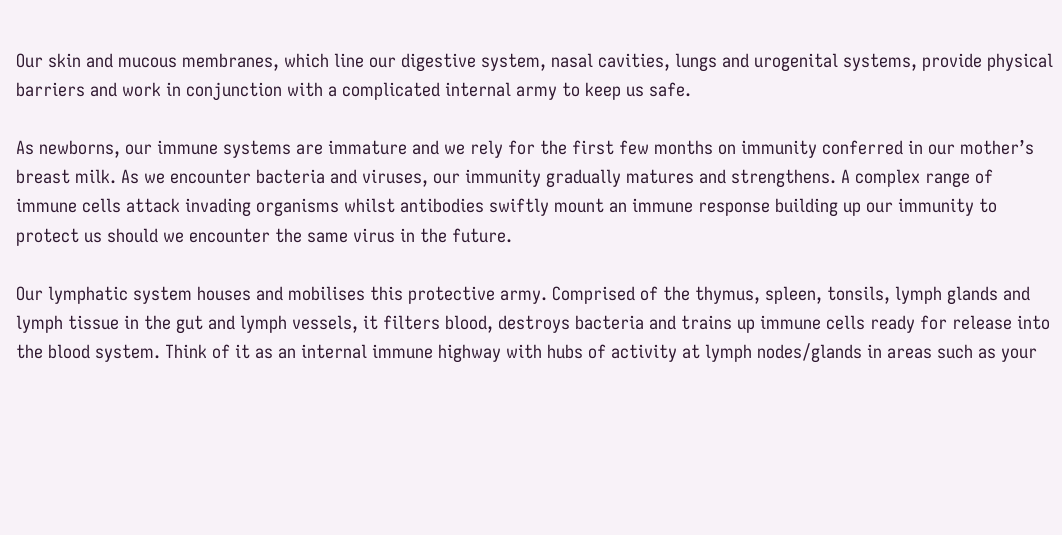Our skin and mucous membranes, which line our digestive system, nasal cavities, lungs and urogenital systems, provide physical barriers and work in conjunction with a complicated internal army to keep us safe.

As newborns, our immune systems are immature and we rely for the first few months on immunity conferred in our mother’s breast milk. As we encounter bacteria and viruses, our immunity gradually matures and strengthens. A complex range of immune cells attack invading organisms whilst antibodies swiftly mount an immune response building up our immunity to protect us should we encounter the same virus in the future.

Our lymphatic system houses and mobilises this protective army. Comprised of the thymus, spleen, tonsils, lymph glands and lymph tissue in the gut and lymph vessels, it filters blood, destroys bacteria and trains up immune cells ready for release into the blood system. Think of it as an internal immune highway with hubs of activity at lymph nodes/glands in areas such as your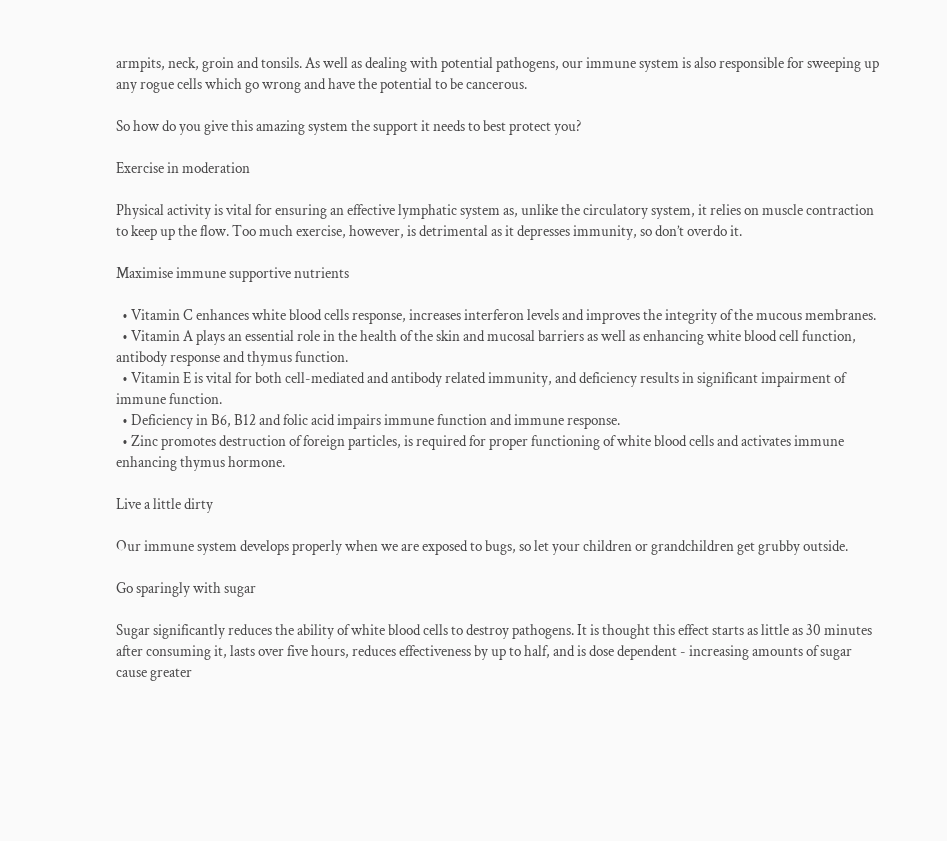armpits, neck, groin and tonsils. As well as dealing with potential pathogens, our immune system is also responsible for sweeping up any rogue cells which go wrong and have the potential to be cancerous.

So how do you give this amazing system the support it needs to best protect you?

Exercise in moderation

Physical activity is vital for ensuring an effective lymphatic system as, unlike the circulatory system, it relies on muscle contraction to keep up the flow. Too much exercise, however, is detrimental as it depresses immunity, so don’t overdo it.

Maximise immune supportive nutrients

  • Vitamin C enhances white blood cells response, increases interferon levels and improves the integrity of the mucous membranes.
  • Vitamin A plays an essential role in the health of the skin and mucosal barriers as well as enhancing white blood cell function, antibody response and thymus function.
  • Vitamin E is vital for both cell-mediated and antibody related immunity, and deficiency results in significant impairment of immune function.
  • Deficiency in B6, B12 and folic acid impairs immune function and immune response.
  • Zinc promotes destruction of foreign particles, is required for proper functioning of white blood cells and activates immune enhancing thymus hormone.

Live a little dirty

Our immune system develops properly when we are exposed to bugs, so let your children or grandchildren get grubby outside.

Go sparingly with sugar

Sugar significantly reduces the ability of white blood cells to destroy pathogens. It is thought this effect starts as little as 30 minutes after consuming it, lasts over five hours, reduces effectiveness by up to half, and is dose dependent - increasing amounts of sugar cause greater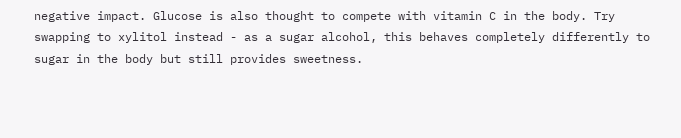negative impact. Glucose is also thought to compete with vitamin C in the body. Try swapping to xylitol instead - as a sugar alcohol, this behaves completely differently to sugar in the body but still provides sweetness.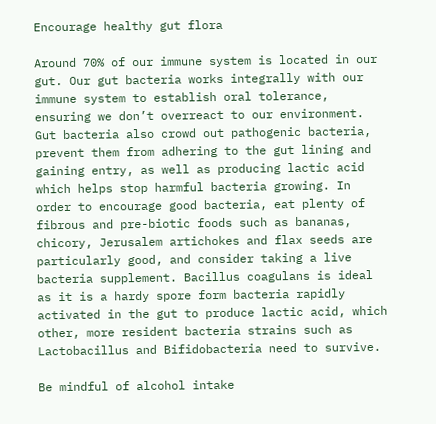Encourage healthy gut flora

Around 70% of our immune system is located in our gut. Our gut bacteria works integrally with our immune system to establish oral tolerance, ensuring we don’t overreact to our environment. Gut bacteria also crowd out pathogenic bacteria, prevent them from adhering to the gut lining and gaining entry, as well as producing lactic acid which helps stop harmful bacteria growing. In order to encourage good bacteria, eat plenty of fibrous and pre-biotic foods such as bananas, chicory, Jerusalem artichokes and flax seeds are particularly good, and consider taking a live bacteria supplement. Bacillus coagulans is ideal as it is a hardy spore form bacteria rapidly activated in the gut to produce lactic acid, which other, more resident bacteria strains such as Lactobacillus and Bifidobacteria need to survive.

Be mindful of alcohol intake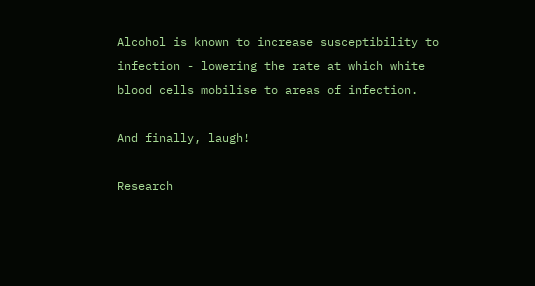Alcohol is known to increase susceptibility to infection - lowering the rate at which white blood cells mobilise to areas of infection.

And finally, laugh!

Research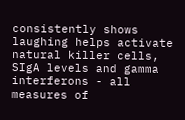consistently shows laughing helps activate natural killer cells, SIgA levels and gamma interferons - all measures of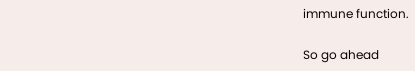immune function.

So go ahead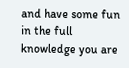and have some fun in the full knowledge you are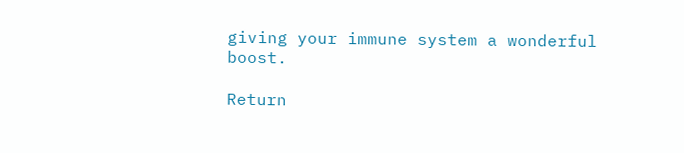giving your immune system a wonderful boost.

Return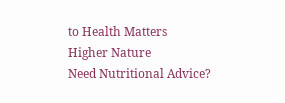to Health Matters
Higher Nature
Need Nutritional Advice?